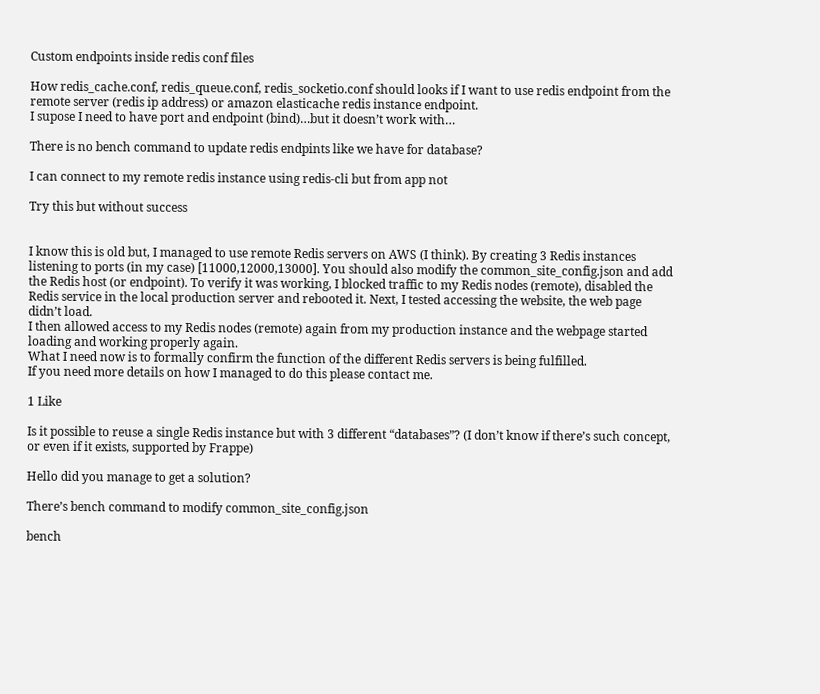Custom endpoints inside redis conf files

How redis_cache.conf, redis_queue.conf, redis_socketio.conf should looks if I want to use redis endpoint from the remote server (redis ip address) or amazon elasticache redis instance endpoint.
I supose I need to have port and endpoint (bind)…but it doesn’t work with…

There is no bench command to update redis endpints like we have for database?

I can connect to my remote redis instance using redis-cli but from app not

Try this but without success


I know this is old but, I managed to use remote Redis servers on AWS (I think). By creating 3 Redis instances listening to ports (in my case) [11000,12000,13000]. You should also modify the common_site_config.json and add the Redis host (or endpoint). To verify it was working, I blocked traffic to my Redis nodes (remote), disabled the Redis service in the local production server and rebooted it. Next, I tested accessing the website, the web page didn’t load.
I then allowed access to my Redis nodes (remote) again from my production instance and the webpage started loading and working properly again.
What I need now is to formally confirm the function of the different Redis servers is being fulfilled.
If you need more details on how I managed to do this please contact me.

1 Like

Is it possible to reuse a single Redis instance but with 3 different “databases”? (I don’t know if there’s such concept, or even if it exists, supported by Frappe)

Hello did you manage to get a solution?

There’s bench command to modify common_site_config.json

bench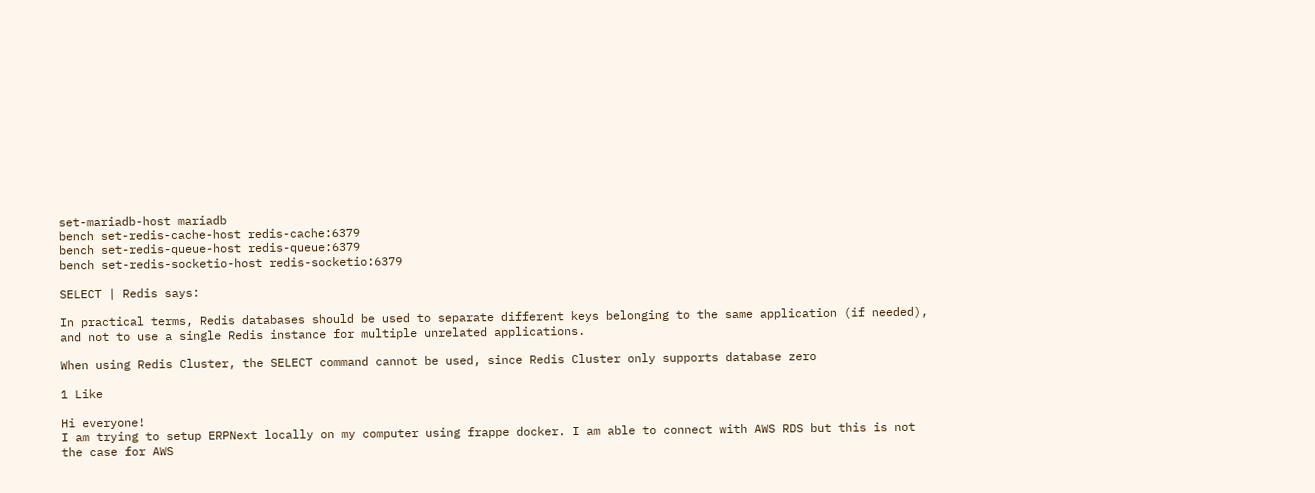set-mariadb-host mariadb
bench set-redis-cache-host redis-cache:6379
bench set-redis-queue-host redis-queue:6379
bench set-redis-socketio-host redis-socketio:6379

SELECT | Redis says:

In practical terms, Redis databases should be used to separate different keys belonging to the same application (if needed), and not to use a single Redis instance for multiple unrelated applications.

When using Redis Cluster, the SELECT command cannot be used, since Redis Cluster only supports database zero

1 Like

Hi everyone!
I am trying to setup ERPNext locally on my computer using frappe docker. I am able to connect with AWS RDS but this is not the case for AWS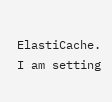ElastiCache. I am setting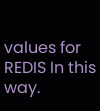values for REDIS In this way.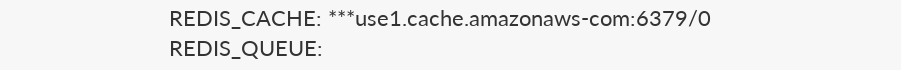REDIS_CACHE: ***use1.cache.amazonaws-com:6379/0
REDIS_QUEUE: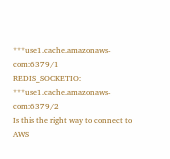***use1.cache.amazonaws-com:6379/1
REDIS_SOCKETIO: ***use1.cache.amazonaws-com:6379/2
Is this the right way to connect to AWS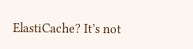ElastiCache? It’s not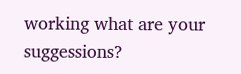working what are your suggessions?